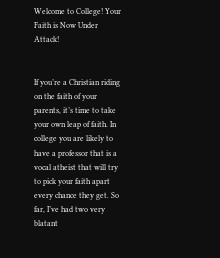Welcome to College! Your Faith is Now Under Attack!


If you’re a Christian riding on the faith of your parents, it’s time to take your own leap of faith. In college you are likely to have a professor that is a vocal atheist that will try to pick your faith apart every chance they get. So far, I’ve had two very blatant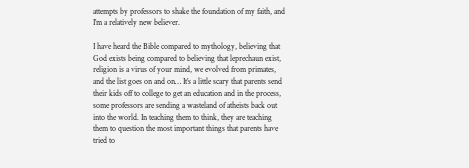attempts by professors to shake the foundation of my faith, and I’m a relatively new believer.

I have heard the Bible compared to mythology, believing that God exists being compared to believing that leprechaun exist, religion is a virus of your mind, we evolved from primates, and the list goes on and on… It’s a little scary that parents send their kids off to college to get an education and in the process, some professors are sending a wasteland of atheists back out into the world. In teaching them to think, they are teaching them to question the most important things that parents have tried to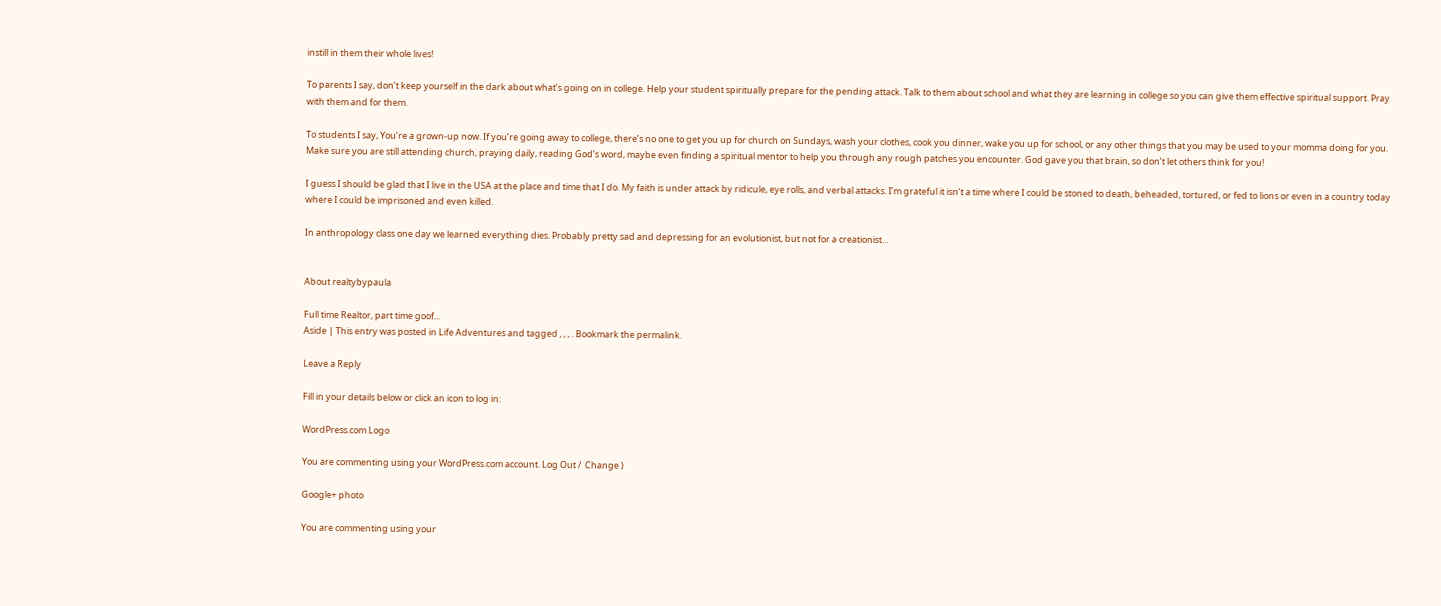instill in them their whole lives!

To parents I say, don’t keep yourself in the dark about what’s going on in college. Help your student spiritually prepare for the pending attack. Talk to them about school and what they are learning in college so you can give them effective spiritual support. Pray with them and for them.

To students I say, You’re a grown-up now. If you’re going away to college, there’s no one to get you up for church on Sundays, wash your clothes, cook you dinner, wake you up for school, or any other things that you may be used to your momma doing for you. Make sure you are still attending church, praying daily, reading God’s word, maybe even finding a spiritual mentor to help you through any rough patches you encounter. God gave you that brain, so don’t let others think for you!

I guess I should be glad that I live in the USA at the place and time that I do. My faith is under attack by ridicule, eye rolls, and verbal attacks. I’m grateful it isn’t a time where I could be stoned to death, beheaded, tortured, or fed to lions or even in a country today where I could be imprisoned and even killed.

In anthropology class one day we learned everything dies. Probably pretty sad and depressing for an evolutionist, but not for a creationist…


About realtybypaula

Full time Realtor, part time goof...
Aside | This entry was posted in Life Adventures and tagged , , , . Bookmark the permalink.

Leave a Reply

Fill in your details below or click an icon to log in:

WordPress.com Logo

You are commenting using your WordPress.com account. Log Out /  Change )

Google+ photo

You are commenting using your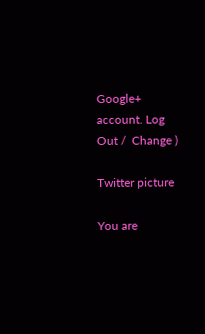Google+ account. Log Out /  Change )

Twitter picture

You are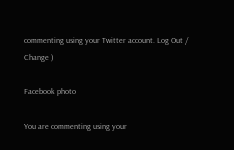commenting using your Twitter account. Log Out /  Change )

Facebook photo

You are commenting using your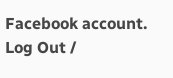Facebook account. Log Out /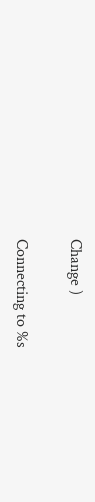Change )


Connecting to %s